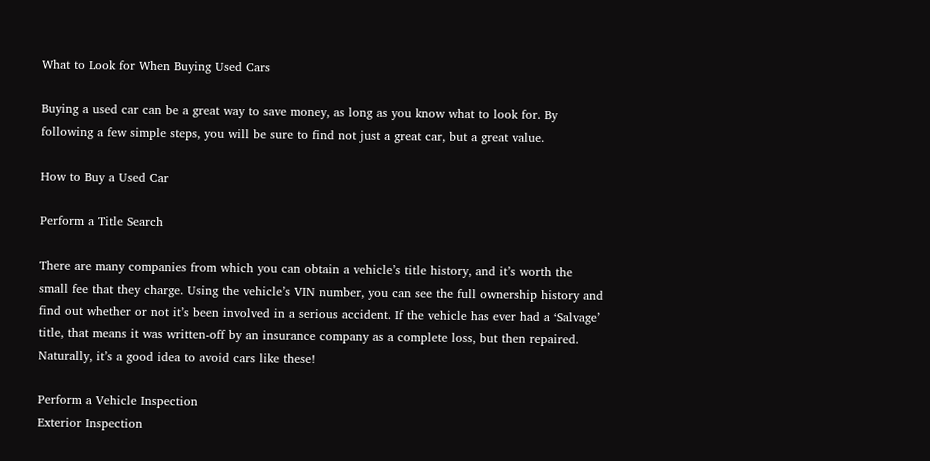What to Look for When Buying Used Cars

Buying a used car can be a great way to save money, as long as you know what to look for. By following a few simple steps, you will be sure to find not just a great car, but a great value.

How to Buy a Used Car

Perform a Title Search

There are many companies from which you can obtain a vehicle’s title history, and it’s worth the small fee that they charge. Using the vehicle’s VIN number, you can see the full ownership history and find out whether or not it’s been involved in a serious accident. If the vehicle has ever had a ‘Salvage’ title, that means it was written-off by an insurance company as a complete loss, but then repaired. Naturally, it’s a good idea to avoid cars like these!

Perform a Vehicle Inspection
Exterior Inspection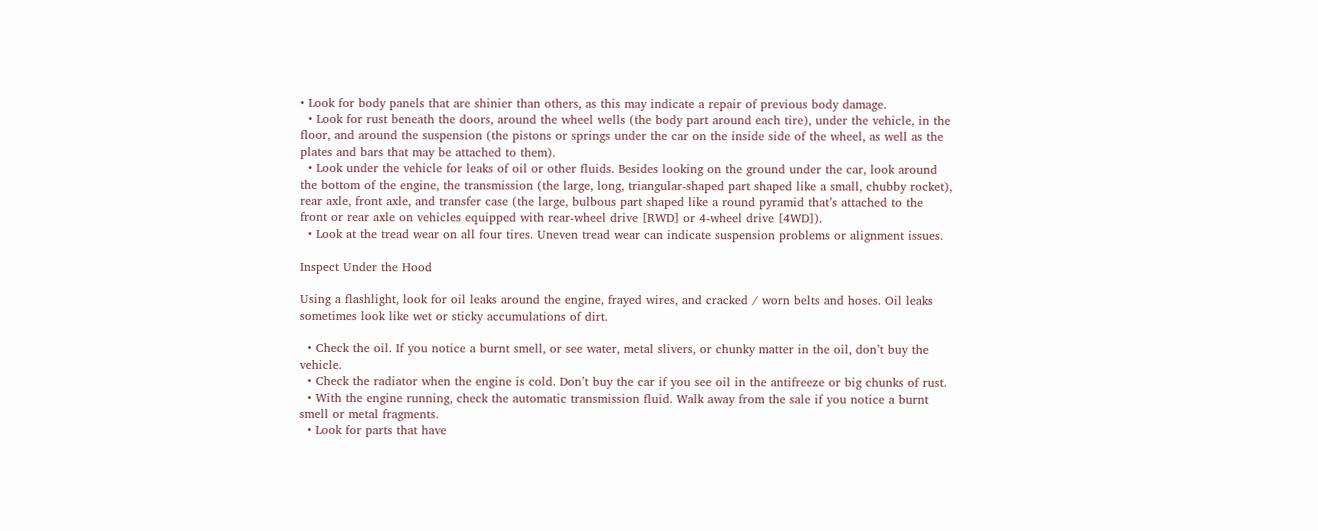• Look for body panels that are shinier than others, as this may indicate a repair of previous body damage.
  • Look for rust beneath the doors, around the wheel wells (the body part around each tire), under the vehicle, in the floor, and around the suspension (the pistons or springs under the car on the inside side of the wheel, as well as the plates and bars that may be attached to them).
  • Look under the vehicle for leaks of oil or other fluids. Besides looking on the ground under the car, look around the bottom of the engine, the transmission (the large, long, triangular-shaped part shaped like a small, chubby rocket), rear axle, front axle, and transfer case (the large, bulbous part shaped like a round pyramid that’s attached to the front or rear axle on vehicles equipped with rear-wheel drive [RWD] or 4-wheel drive [4WD]).
  • Look at the tread wear on all four tires. Uneven tread wear can indicate suspension problems or alignment issues.

Inspect Under the Hood

Using a flashlight, look for oil leaks around the engine, frayed wires, and cracked / worn belts and hoses. Oil leaks sometimes look like wet or sticky accumulations of dirt.

  • Check the oil. If you notice a burnt smell, or see water, metal slivers, or chunky matter in the oil, don’t buy the vehicle.
  • Check the radiator when the engine is cold. Don’t buy the car if you see oil in the antifreeze or big chunks of rust.
  • With the engine running, check the automatic transmission fluid. Walk away from the sale if you notice a burnt smell or metal fragments.
  • Look for parts that have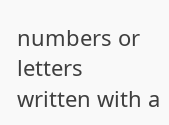numbers or letters written with a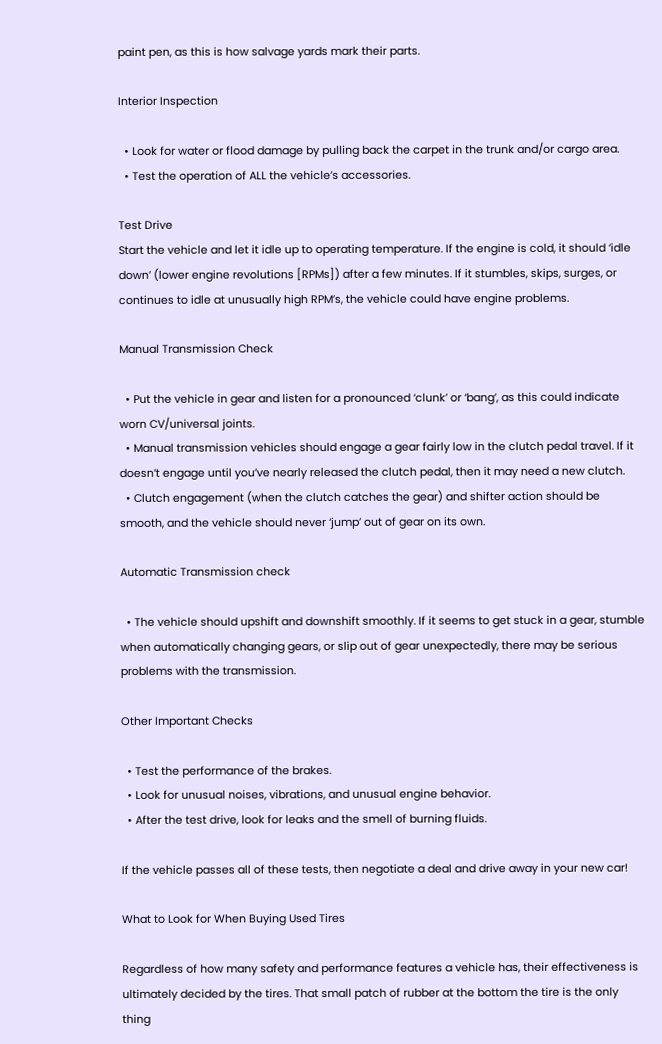paint pen, as this is how salvage yards mark their parts.

Interior Inspection

  • Look for water or flood damage by pulling back the carpet in the trunk and/or cargo area.
  • Test the operation of ALL the vehicle’s accessories.

Test Drive
Start the vehicle and let it idle up to operating temperature. If the engine is cold, it should ‘idle down’ (lower engine revolutions [RPMs]) after a few minutes. If it stumbles, skips, surges, or continues to idle at unusually high RPM’s, the vehicle could have engine problems.

Manual Transmission Check

  • Put the vehicle in gear and listen for a pronounced ‘clunk’ or ‘bang’, as this could indicate worn CV/universal joints.
  • Manual transmission vehicles should engage a gear fairly low in the clutch pedal travel. If it doesn’t engage until you’ve nearly released the clutch pedal, then it may need a new clutch.
  • Clutch engagement (when the clutch catches the gear) and shifter action should be smooth, and the vehicle should never ‘jump’ out of gear on its own.

Automatic Transmission check

  • The vehicle should upshift and downshift smoothly. If it seems to get stuck in a gear, stumble when automatically changing gears, or slip out of gear unexpectedly, there may be serious problems with the transmission.

Other Important Checks

  • Test the performance of the brakes.
  • Look for unusual noises, vibrations, and unusual engine behavior.
  • After the test drive, look for leaks and the smell of burning fluids.

If the vehicle passes all of these tests, then negotiate a deal and drive away in your new car!

What to Look for When Buying Used Tires

Regardless of how many safety and performance features a vehicle has, their effectiveness is ultimately decided by the tires. That small patch of rubber at the bottom the tire is the only thing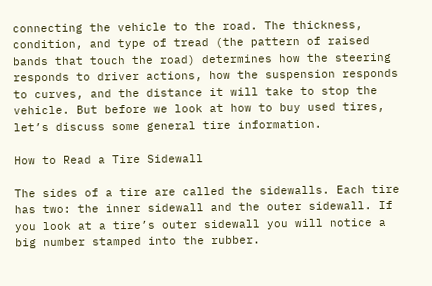connecting the vehicle to the road. The thickness, condition, and type of tread (the pattern of raised bands that touch the road) determines how the steering responds to driver actions, how the suspension responds to curves, and the distance it will take to stop the vehicle. But before we look at how to buy used tires, let’s discuss some general tire information.

How to Read a Tire Sidewall

The sides of a tire are called the sidewalls. Each tire has two: the inner sidewall and the outer sidewall. If you look at a tire’s outer sidewall you will notice a big number stamped into the rubber.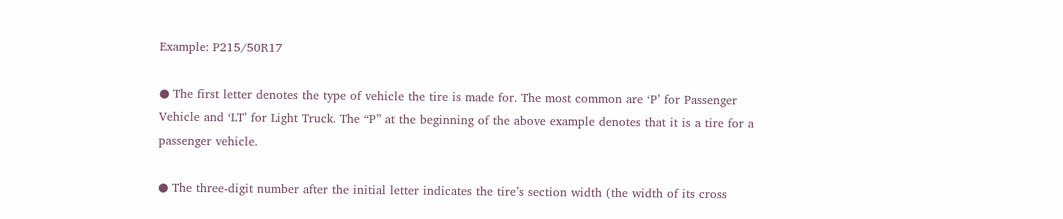Example: P215/50R17

● The first letter denotes the type of vehicle the tire is made for. The most common are ‘P’ for Passenger Vehicle and ‘LT’ for Light Truck. The “P” at the beginning of the above example denotes that it is a tire for a passenger vehicle.

● The three-digit number after the initial letter indicates the tire’s section width (the width of its cross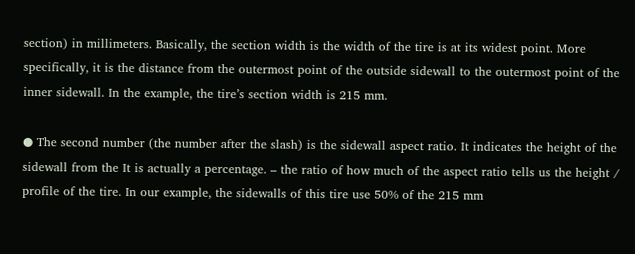section) in millimeters. Basically, the section width is the width of the tire is at its widest point. More specifically, it is the distance from the outermost point of the outside sidewall to the outermost point of the inner sidewall. In the example, the tire’s section width is 215 mm.

● The second number (the number after the slash) is the sidewall aspect ratio. It indicates the height of the sidewall from the It is actually a percentage. – the ratio of how much of the aspect ratio tells us the height / profile of the tire. In our example, the sidewalls of this tire use 50% of the 215 mm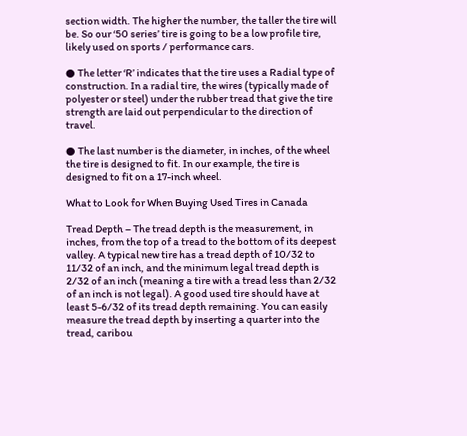section width. The higher the number, the taller the tire will be. So our ‘50 series’ tire is going to be a low profile tire, likely used on sports / performance cars.

● The letter ‘R’ indicates that the tire uses a Radial type of construction. In a radial tire, the wires (typically made of polyester or steel) under the rubber tread that give the tire strength are laid out perpendicular to the direction of travel.

● The last number is the diameter, in inches, of the wheel the tire is designed to fit. In our example, the tire is designed to fit on a 17-inch wheel.

What to Look for When Buying Used Tires in Canada

Tread Depth – The tread depth is the measurement, in inches, from the top of a tread to the bottom of its deepest valley. A typical new tire has a tread depth of 10/32 to 11/32 of an inch, and the minimum legal tread depth is 2/32 of an inch (meaning a tire with a tread less than 2/32 of an inch is not legal). A good used tire should have at least 5-6/32 of its tread depth remaining. You can easily measure the tread depth by inserting a quarter into the tread, caribou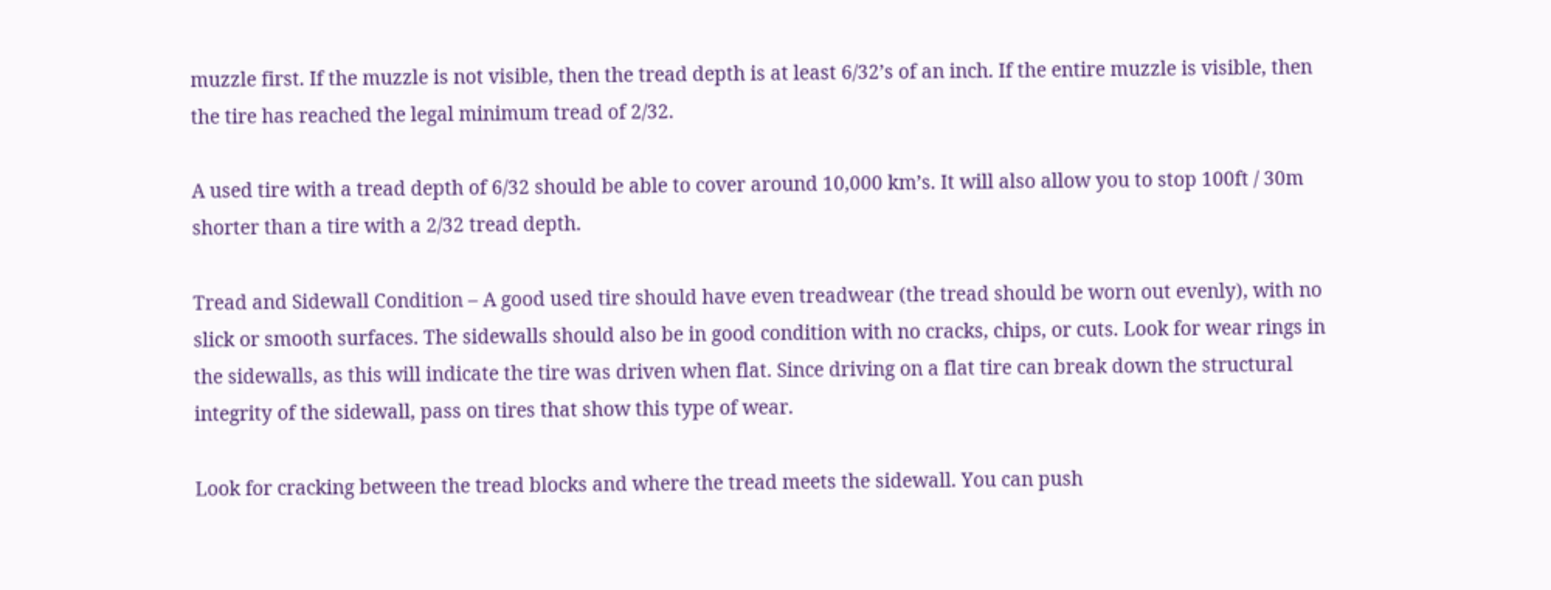muzzle first. If the muzzle is not visible, then the tread depth is at least 6/32’s of an inch. If the entire muzzle is visible, then the tire has reached the legal minimum tread of 2/32.

A used tire with a tread depth of 6/32 should be able to cover around 10,000 km’s. It will also allow you to stop 100ft / 30m shorter than a tire with a 2/32 tread depth.

Tread and Sidewall Condition – A good used tire should have even treadwear (the tread should be worn out evenly), with no slick or smooth surfaces. The sidewalls should also be in good condition with no cracks, chips, or cuts. Look for wear rings in the sidewalls, as this will indicate the tire was driven when flat. Since driving on a flat tire can break down the structural integrity of the sidewall, pass on tires that show this type of wear.

Look for cracking between the tread blocks and where the tread meets the sidewall. You can push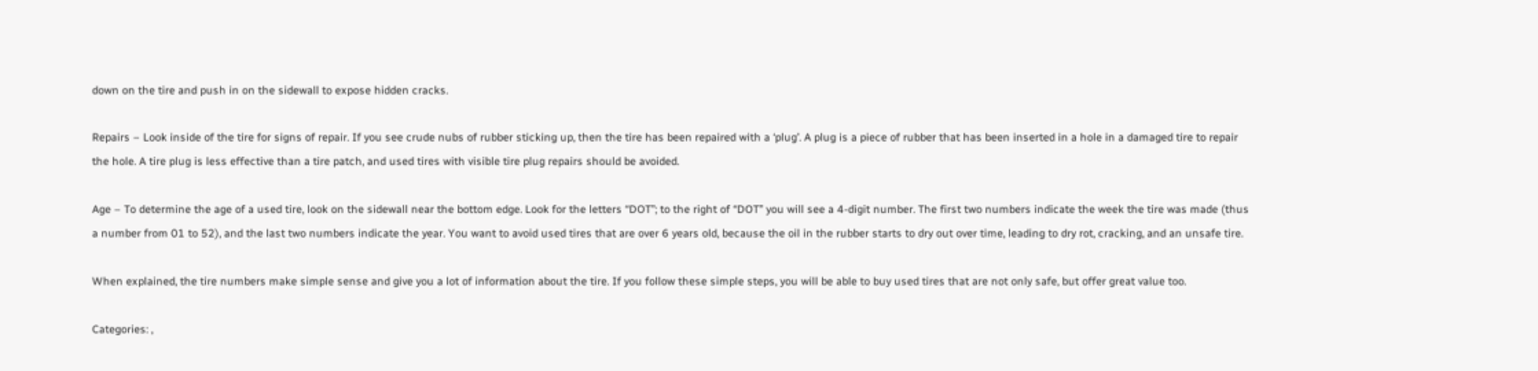down on the tire and push in on the sidewall to expose hidden cracks.

Repairs – Look inside of the tire for signs of repair. If you see crude nubs of rubber sticking up, then the tire has been repaired with a ‘plug’. A plug is a piece of rubber that has been inserted in a hole in a damaged tire to repair the hole. A tire plug is less effective than a tire patch, and used tires with visible tire plug repairs should be avoided.

Age – To determine the age of a used tire, look on the sidewall near the bottom edge. Look for the letters “DOT”; to the right of “DOT” you will see a 4-digit number. The first two numbers indicate the week the tire was made (thus a number from 01 to 52), and the last two numbers indicate the year. You want to avoid used tires that are over 6 years old, because the oil in the rubber starts to dry out over time, leading to dry rot, cracking, and an unsafe tire.

When explained, the tire numbers make simple sense and give you a lot of information about the tire. If you follow these simple steps, you will be able to buy used tires that are not only safe, but offer great value too.

Categories: ,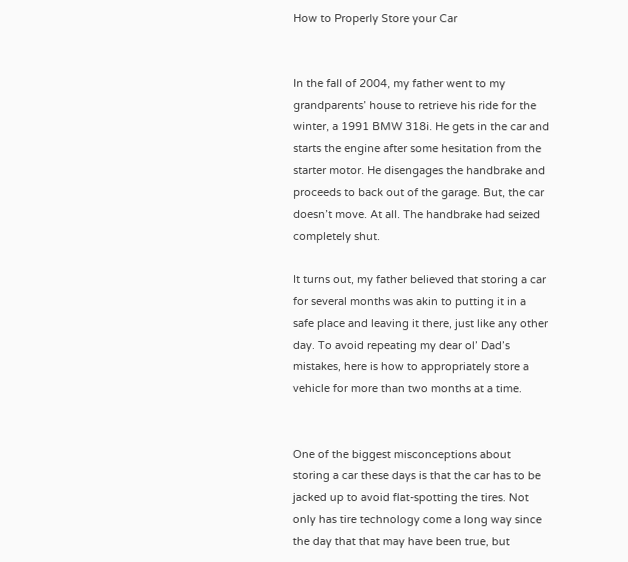How to Properly Store your Car


In the fall of 2004, my father went to my grandparents’ house to retrieve his ride for the winter, a 1991 BMW 318i. He gets in the car and starts the engine after some hesitation from the starter motor. He disengages the handbrake and proceeds to back out of the garage. But, the car doesn’t move. At all. The handbrake had seized completely shut.

It turns out, my father believed that storing a car for several months was akin to putting it in a safe place and leaving it there, just like any other day. To avoid repeating my dear ol’ Dad’s mistakes, here is how to appropriately store a vehicle for more than two months at a time.


One of the biggest misconceptions about storing a car these days is that the car has to be jacked up to avoid flat-spotting the tires. Not only has tire technology come a long way since the day that that may have been true, but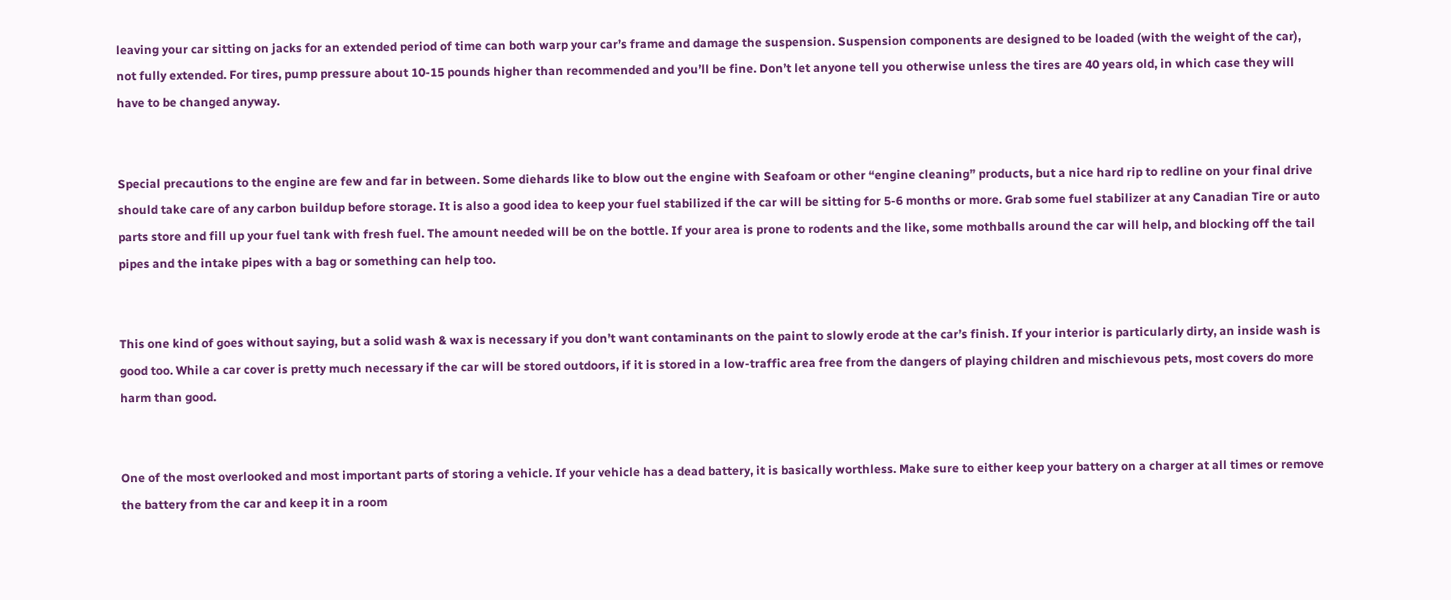leaving your car sitting on jacks for an extended period of time can both warp your car’s frame and damage the suspension. Suspension components are designed to be loaded (with the weight of the car), not fully extended. For tires, pump pressure about 10-15 pounds higher than recommended and you’ll be fine. Don’t let anyone tell you otherwise unless the tires are 40 years old, in which case they will have to be changed anyway.


Special precautions to the engine are few and far in between. Some diehards like to blow out the engine with Seafoam or other “engine cleaning” products, but a nice hard rip to redline on your final drive should take care of any carbon buildup before storage. It is also a good idea to keep your fuel stabilized if the car will be sitting for 5-6 months or more. Grab some fuel stabilizer at any Canadian Tire or auto parts store and fill up your fuel tank with fresh fuel. The amount needed will be on the bottle. If your area is prone to rodents and the like, some mothballs around the car will help, and blocking off the tail pipes and the intake pipes with a bag or something can help too.


This one kind of goes without saying, but a solid wash & wax is necessary if you don’t want contaminants on the paint to slowly erode at the car’s finish. If your interior is particularly dirty, an inside wash is good too. While a car cover is pretty much necessary if the car will be stored outdoors, if it is stored in a low-traffic area free from the dangers of playing children and mischievous pets, most covers do more harm than good.


One of the most overlooked and most important parts of storing a vehicle. If your vehicle has a dead battery, it is basically worthless. Make sure to either keep your battery on a charger at all times or remove the battery from the car and keep it in a room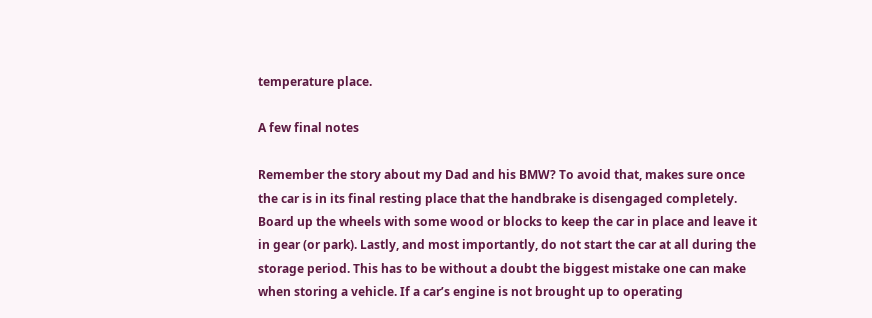temperature place.

A few final notes

Remember the story about my Dad and his BMW? To avoid that, makes sure once the car is in its final resting place that the handbrake is disengaged completely. Board up the wheels with some wood or blocks to keep the car in place and leave it in gear (or park). Lastly, and most importantly, do not start the car at all during the storage period. This has to be without a doubt the biggest mistake one can make when storing a vehicle. If a car’s engine is not brought up to operating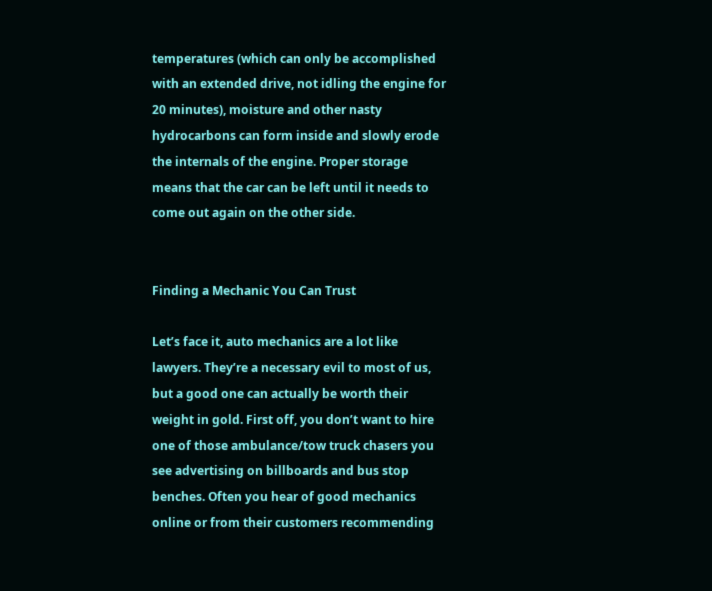temperatures (which can only be accomplished with an extended drive, not idling the engine for 20 minutes), moisture and other nasty hydrocarbons can form inside and slowly erode the internals of the engine. Proper storage means that the car can be left until it needs to come out again on the other side.


Finding a Mechanic You Can Trust

Let’s face it, auto mechanics are a lot like lawyers. They’re a necessary evil to most of us, but a good one can actually be worth their weight in gold. First off, you don’t want to hire one of those ambulance/tow truck chasers you see advertising on billboards and bus stop benches. Often you hear of good mechanics online or from their customers recommending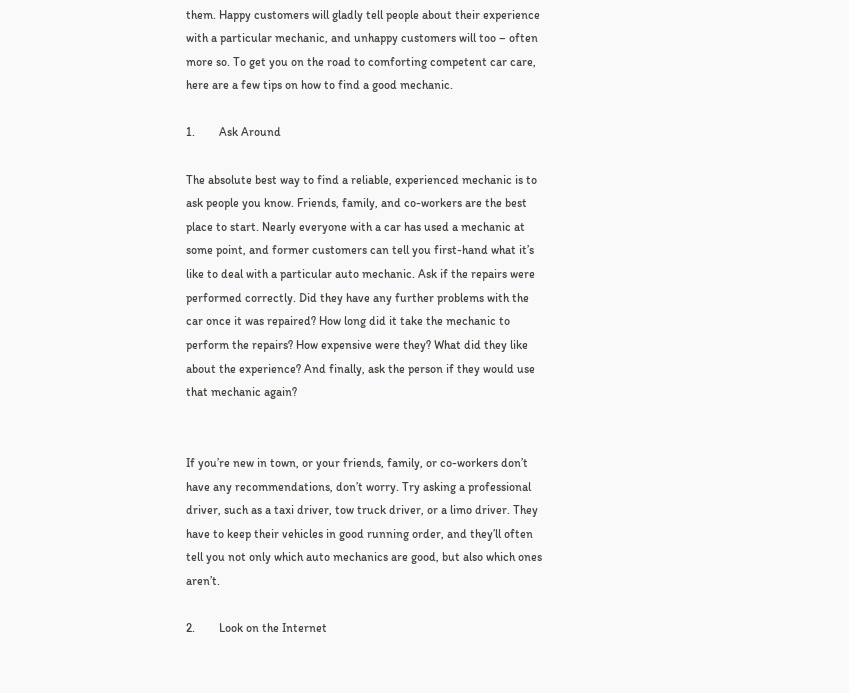them. Happy customers will gladly tell people about their experience with a particular mechanic, and unhappy customers will too – often more so. To get you on the road to comforting competent car care, here are a few tips on how to find a good mechanic.

1.        Ask Around

The absolute best way to find a reliable, experienced mechanic is to ask people you know. Friends, family, and co-workers are the best place to start. Nearly everyone with a car has used a mechanic at some point, and former customers can tell you first-hand what it’s like to deal with a particular auto mechanic. Ask if the repairs were performed correctly. Did they have any further problems with the car once it was repaired? How long did it take the mechanic to perform the repairs? How expensive were they? What did they like about the experience? And finally, ask the person if they would use that mechanic again?


If you’re new in town, or your friends, family, or co-workers don’t have any recommendations, don’t worry. Try asking a professional driver, such as a taxi driver, tow truck driver, or a limo driver. They have to keep their vehicles in good running order, and they’ll often tell you not only which auto mechanics are good, but also which ones aren’t.

2.        Look on the Internet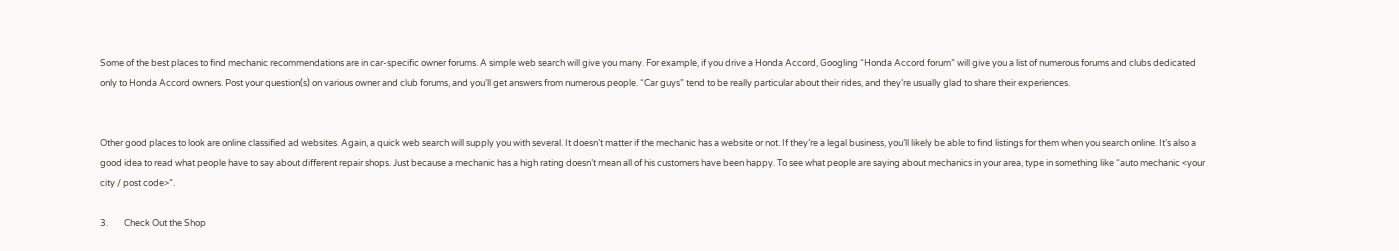Some of the best places to find mechanic recommendations are in car-specific owner forums. A simple web search will give you many. For example, if you drive a Honda Accord, Googling “Honda Accord forum” will give you a list of numerous forums and clubs dedicated only to Honda Accord owners. Post your question(s) on various owner and club forums, and you’ll get answers from numerous people. “Car guys” tend to be really particular about their rides, and they’re usually glad to share their experiences.


Other good places to look are online classified ad websites. Again, a quick web search will supply you with several. It doesn’t matter if the mechanic has a website or not. If they’re a legal business, you’ll likely be able to find listings for them when you search online. It’s also a good idea to read what people have to say about different repair shops. Just because a mechanic has a high rating doesn’t mean all of his customers have been happy. To see what people are saying about mechanics in your area, type in something like “auto mechanic <your city / post code>”.

3.        Check Out the Shop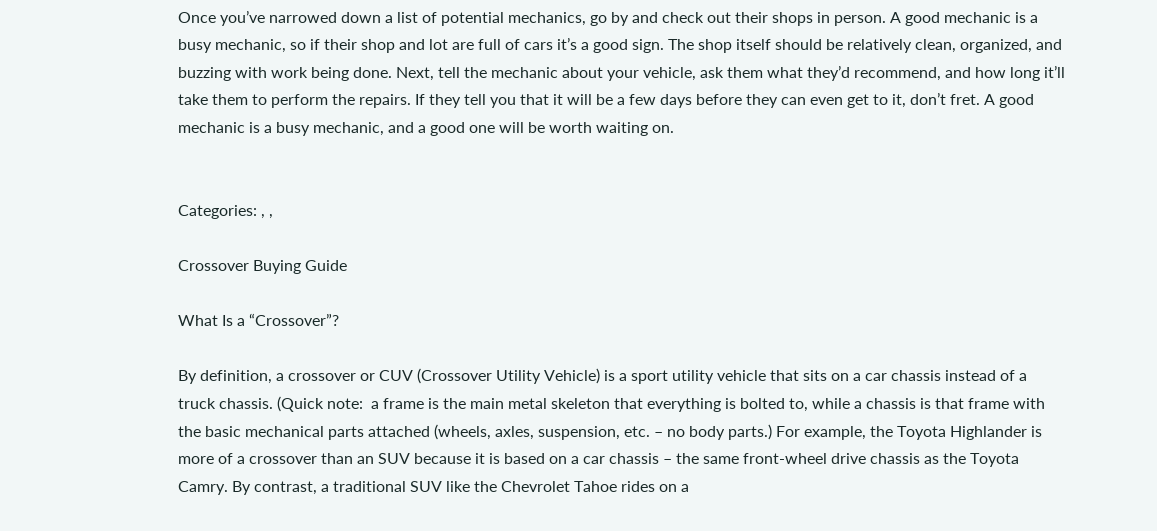Once you’ve narrowed down a list of potential mechanics, go by and check out their shops in person. A good mechanic is a busy mechanic, so if their shop and lot are full of cars it’s a good sign. The shop itself should be relatively clean, organized, and buzzing with work being done. Next, tell the mechanic about your vehicle, ask them what they’d recommend, and how long it’ll take them to perform the repairs. If they tell you that it will be a few days before they can even get to it, don’t fret. A good mechanic is a busy mechanic, and a good one will be worth waiting on.


Categories: , ,

Crossover Buying Guide

What Is a “Crossover”?

By definition, a crossover or CUV (Crossover Utility Vehicle) is a sport utility vehicle that sits on a car chassis instead of a truck chassis. (Quick note:  a frame is the main metal skeleton that everything is bolted to, while a chassis is that frame with the basic mechanical parts attached (wheels, axles, suspension, etc. – no body parts.) For example, the Toyota Highlander is more of a crossover than an SUV because it is based on a car chassis – the same front-wheel drive chassis as the Toyota Camry. By contrast, a traditional SUV like the Chevrolet Tahoe rides on a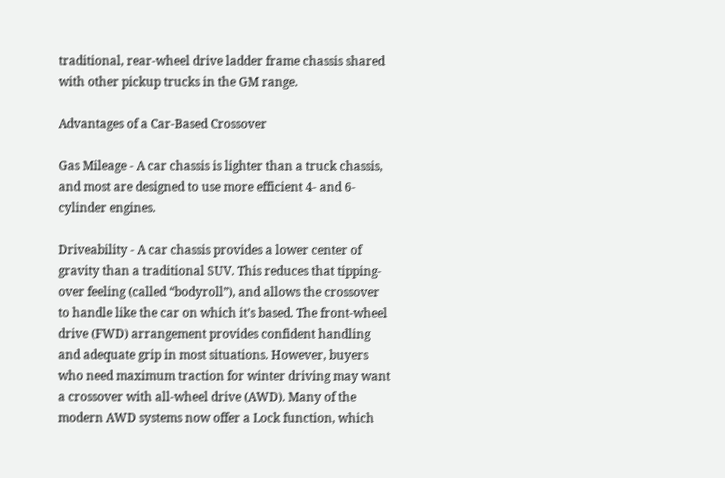traditional, rear-wheel drive ladder frame chassis shared with other pickup trucks in the GM range.

Advantages of a Car-Based Crossover

Gas Mileage - A car chassis is lighter than a truck chassis, and most are designed to use more efficient 4- and 6-cylinder engines.

Driveability - A car chassis provides a lower center of gravity than a traditional SUV. This reduces that tipping-over feeling (called “bodyroll”), and allows the crossover to handle like the car on which it’s based. The front-wheel drive (FWD) arrangement provides confident handling and adequate grip in most situations. However, buyers who need maximum traction for winter driving may want a crossover with all-wheel drive (AWD). Many of the modern AWD systems now offer a Lock function, which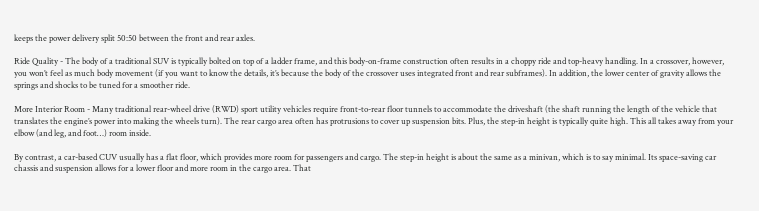keeps the power delivery split 50:50 between the front and rear axles.

Ride Quality - The body of a traditional SUV is typically bolted on top of a ladder frame, and this body-on-frame construction often results in a choppy ride and top-heavy handling. In a crossover, however, you won’t feel as much body movement (if you want to know the details, it’s because the body of the crossover uses integrated front and rear subframes). In addition, the lower center of gravity allows the springs and shocks to be tuned for a smoother ride.

More Interior Room - Many traditional rear-wheel drive (RWD) sport utility vehicles require front-to-rear floor tunnels to accommodate the driveshaft (the shaft running the length of the vehicle that translates the engine’s power into making the wheels turn). The rear cargo area often has protrusions to cover up suspension bits. Plus, the step-in height is typically quite high. This all takes away from your elbow (and leg, and foot…) room inside.

By contrast, a car-based CUV usually has a flat floor, which provides more room for passengers and cargo. The step-in height is about the same as a minivan, which is to say minimal. Its space-saving car chassis and suspension allows for a lower floor and more room in the cargo area. That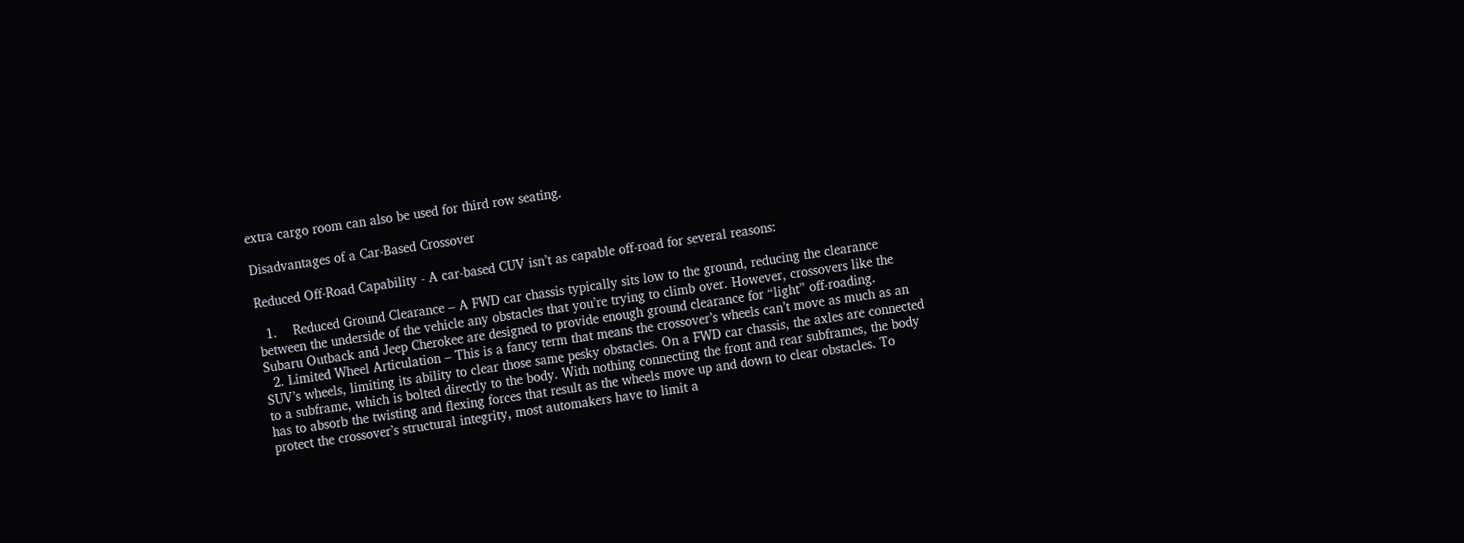extra cargo room can also be used for third row seating.

Disadvantages of a Car-Based Crossover

Reduced Off-Road Capability - A car-based CUV isn’t as capable off-road for several reasons:

  1.    Reduced Ground Clearance – A FWD car chassis typically sits low to the ground, reducing the clearance between the underside of the vehicle any obstacles that you’re trying to climb over. However, crossovers like the Subaru Outback and Jeep Cherokee are designed to provide enough ground clearance for “light” off-roading.
  2. Limited Wheel Articulation – This is a fancy term that means the crossover’s wheels can’t move as much as an SUV’s wheels, limiting its ability to clear those same pesky obstacles. On a FWD car chassis, the axles are connected to a subframe, which is bolted directly to the body. With nothing connecting the front and rear subframes, the body has to absorb the twisting and flexing forces that result as the wheels move up and down to clear obstacles. To protect the crossover’s structural integrity, most automakers have to limit a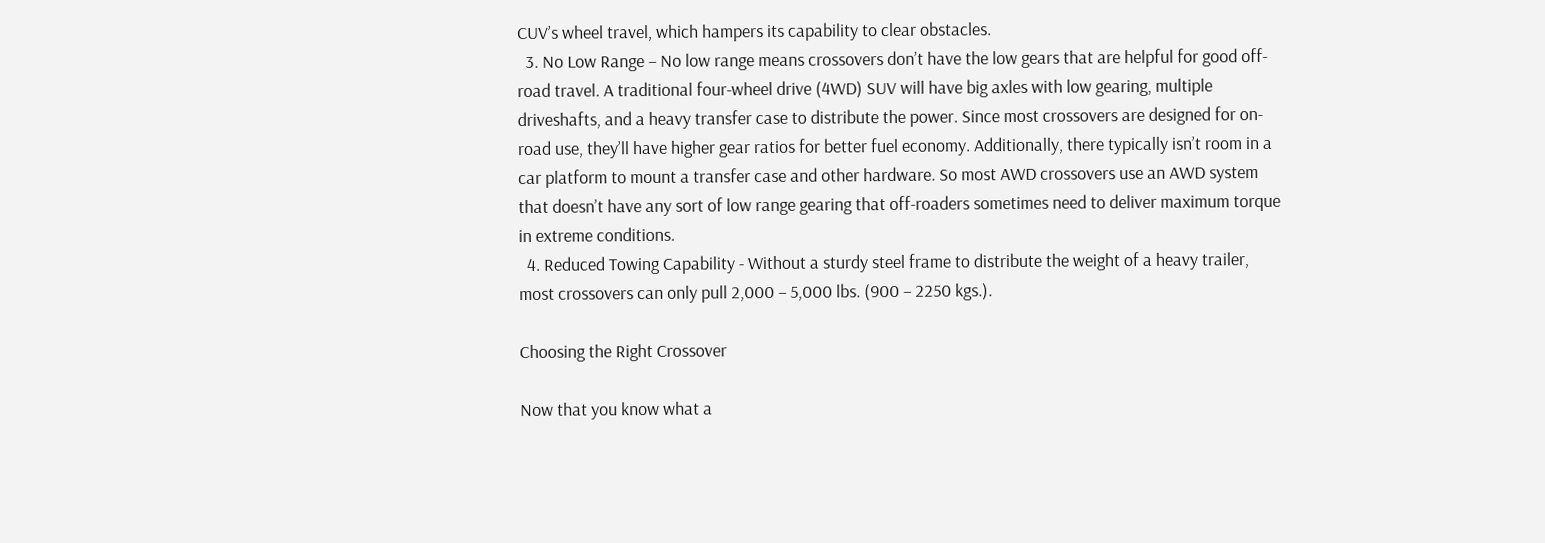CUV’s wheel travel, which hampers its capability to clear obstacles.
  3. No Low Range – No low range means crossovers don’t have the low gears that are helpful for good off-road travel. A traditional four-wheel drive (4WD) SUV will have big axles with low gearing, multiple driveshafts, and a heavy transfer case to distribute the power. Since most crossovers are designed for on-road use, they’ll have higher gear ratios for better fuel economy. Additionally, there typically isn’t room in a car platform to mount a transfer case and other hardware. So most AWD crossovers use an AWD system that doesn’t have any sort of low range gearing that off-roaders sometimes need to deliver maximum torque in extreme conditions.
  4. Reduced Towing Capability - Without a sturdy steel frame to distribute the weight of a heavy trailer, most crossovers can only pull 2,000 – 5,000 lbs. (900 – 2250 kgs.).

Choosing the Right Crossover

Now that you know what a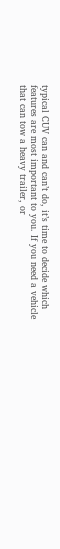typical CUV can and can’t do, it’s time to decide which features are most important to you. If you need a vehicle that can tow a heavy trailer, or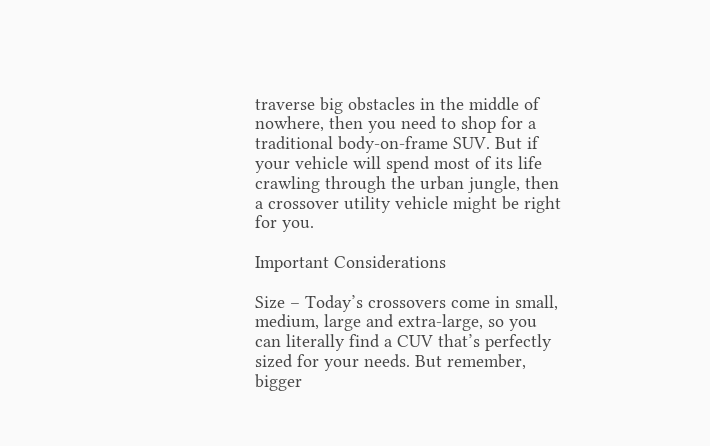traverse big obstacles in the middle of nowhere, then you need to shop for a traditional body-on-frame SUV. But if your vehicle will spend most of its life crawling through the urban jungle, then a crossover utility vehicle might be right for you.

Important Considerations

Size – Today’s crossovers come in small, medium, large and extra-large, so you can literally find a CUV that’s perfectly sized for your needs. But remember, bigger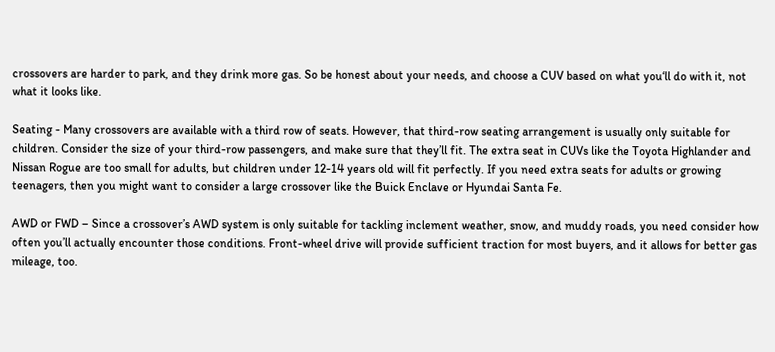crossovers are harder to park, and they drink more gas. So be honest about your needs, and choose a CUV based on what you‘ll do with it, not what it looks like.

Seating - Many crossovers are available with a third row of seats. However, that third-row seating arrangement is usually only suitable for children. Consider the size of your third-row passengers, and make sure that they’ll fit. The extra seat in CUVs like the Toyota Highlander and Nissan Rogue are too small for adults, but children under 12-14 years old will fit perfectly. If you need extra seats for adults or growing teenagers, then you might want to consider a large crossover like the Buick Enclave or Hyundai Santa Fe.

AWD or FWD – Since a crossover’s AWD system is only suitable for tackling inclement weather, snow, and muddy roads, you need consider how often you’ll actually encounter those conditions. Front-wheel drive will provide sufficient traction for most buyers, and it allows for better gas mileage, too.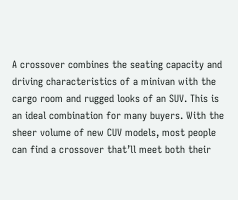A crossover combines the seating capacity and driving characteristics of a minivan with the cargo room and rugged looks of an SUV. This is an ideal combination for many buyers. With the sheer volume of new CUV models, most people can find a crossover that’ll meet both their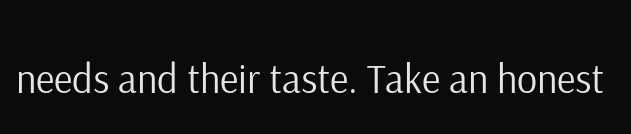needs and their taste. Take an honest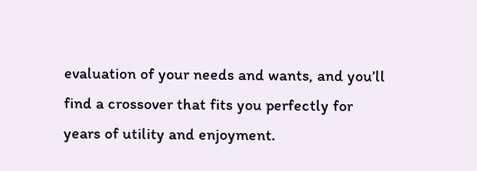evaluation of your needs and wants, and you’ll find a crossover that fits you perfectly for years of utility and enjoyment.